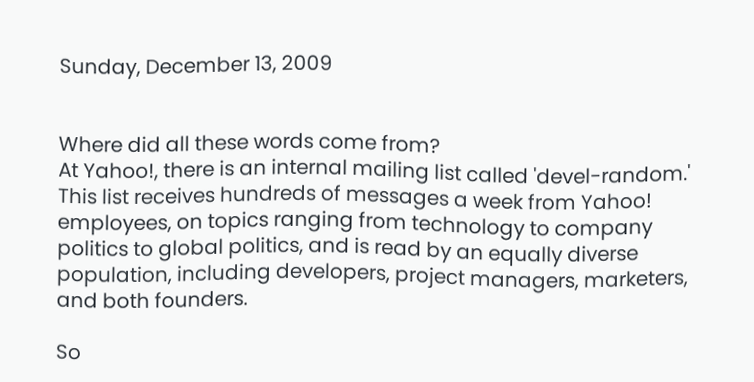Sunday, December 13, 2009


Where did all these words come from?
At Yahoo!, there is an internal mailing list called 'devel-random.'  This list receives hundreds of messages a week from Yahoo! employees, on topics ranging from technology to company politics to global politics, and is read by an equally diverse population, including developers, project managers, marketers, and both founders.

So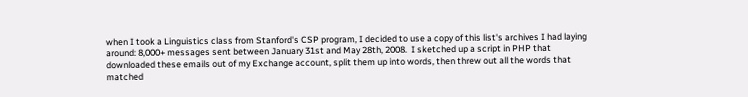when I took a Linguistics class from Stanford's CSP program, I decided to use a copy of this list's archives I had laying around: 8,000+ messages sent between January 31st and May 28th, 2008.  I sketched up a script in PHP that downloaded these emails out of my Exchange account, split them up into words, then threw out all the words that matched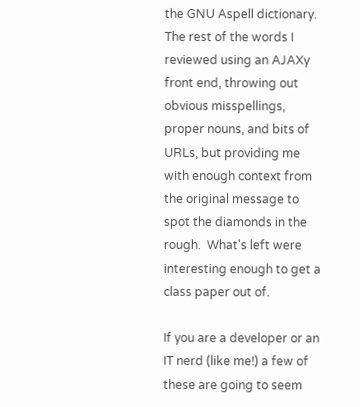the GNU Aspell dictionary.  The rest of the words I reviewed using an AJAXy front end, throwing out obvious misspellings, proper nouns, and bits of URLs, but providing me with enough context from the original message to spot the diamonds in the rough.  What's left were interesting enough to get a class paper out of.

If you are a developer or an IT nerd (like me!) a few of these are going to seem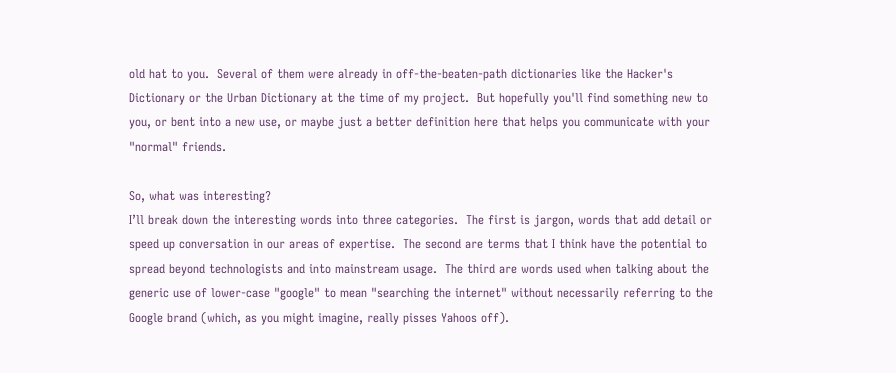old hat to you.  Several of them were already in off-the-beaten-path dictionaries like the Hacker's Dictionary or the Urban Dictionary at the time of my project.  But hopefully you'll find something new to you, or bent into a new use, or maybe just a better definition here that helps you communicate with your "normal" friends.

So, what was interesting?
I’ll break down the interesting words into three categories.  The first is jargon, words that add detail or speed up conversation in our areas of expertise.  The second are terms that I think have the potential to spread beyond technologists and into mainstream usage.  The third are words used when talking about the generic use of lower-case "google" to mean "searching the internet" without necessarily referring to the Google brand (which, as you might imagine, really pisses Yahoos off).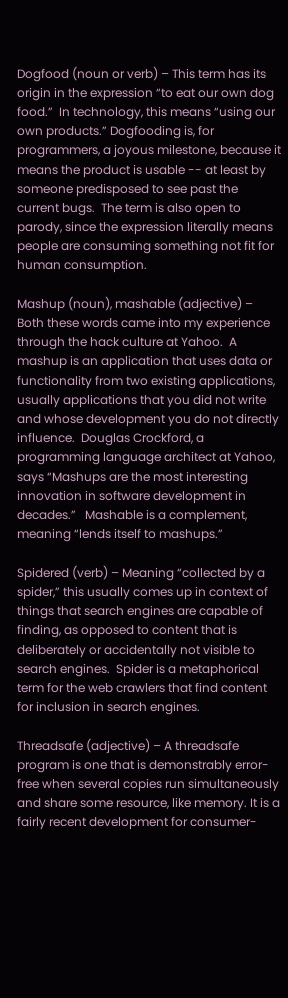Dogfood (noun or verb) – This term has its origin in the expression “to eat our own dog food.”  In technology, this means “using our own products.” Dogfooding is, for programmers, a joyous milestone, because it means the product is usable -- at least by someone predisposed to see past the current bugs.  The term is also open to parody, since the expression literally means people are consuming something not fit for human consumption.

Mashup (noun), mashable (adjective) – Both these words came into my experience through the hack culture at Yahoo.  A mashup is an application that uses data or functionality from two existing applications, usually applications that you did not write and whose development you do not directly influence.  Douglas Crockford, a programming language architect at Yahoo, says “Mashups are the most interesting innovation in software development in decades.”   Mashable is a complement, meaning “lends itself to mashups.”

Spidered (verb) – Meaning “collected by a spider,” this usually comes up in context of things that search engines are capable of finding, as opposed to content that is deliberately or accidentally not visible to search engines.  Spider is a metaphorical term for the web crawlers that find content for inclusion in search engines.

Threadsafe (adjective) – A threadsafe program is one that is demonstrably error-free when several copies run simultaneously and share some resource, like memory. It is a fairly recent development for consumer-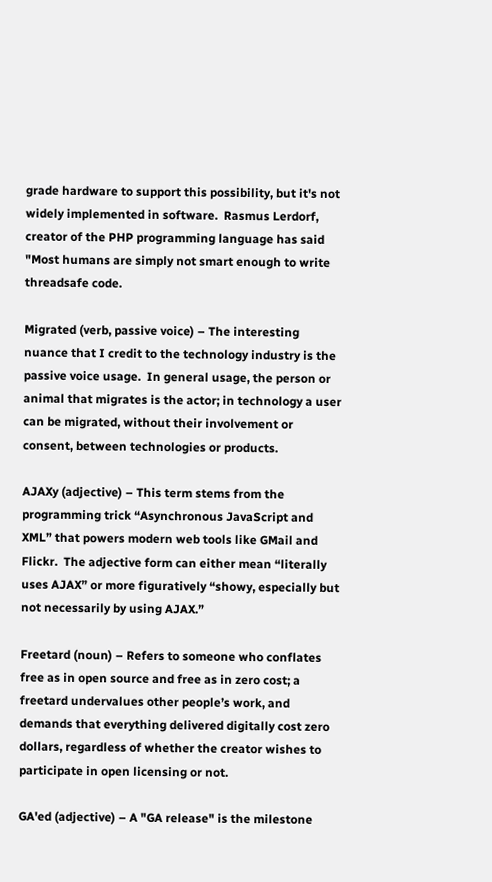grade hardware to support this possibility, but it's not widely implemented in software.  Rasmus Lerdorf, creator of the PHP programming language has said "Most humans are simply not smart enough to write threadsafe code.

Migrated (verb, passive voice) – The interesting nuance that I credit to the technology industry is the passive voice usage.  In general usage, the person or animal that migrates is the actor; in technology a user can be migrated, without their involvement or consent, between technologies or products.

AJAXy (adjective) – This term stems from the programming trick “Asynchronous JavaScript and XML” that powers modern web tools like GMail and Flickr.  The adjective form can either mean “literally uses AJAX” or more figuratively “showy, especially but not necessarily by using AJAX.”

Freetard (noun) – Refers to someone who conflates free as in open source and free as in zero cost; a freetard undervalues other people’s work, and demands that everything delivered digitally cost zero dollars, regardless of whether the creator wishes to participate in open licensing or not.

GA'ed (adjective) – A "GA release" is the milestone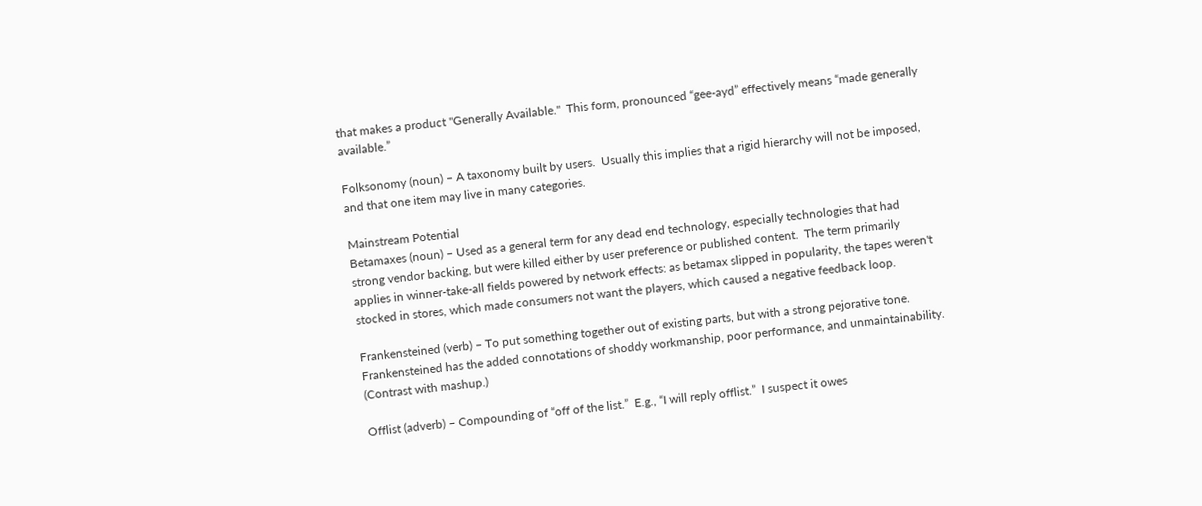that makes a product "Generally Available."  This form, pronounced “gee-ayd” effectively means “made generally available.”

Folksonomy (noun) – A taxonomy built by users.  Usually this implies that a rigid hierarchy will not be imposed, and that one item may live in many categories.

Mainstream Potential
Betamaxes (noun) – Used as a general term for any dead end technology, especially technologies that had strong vendor backing, but were killed either by user preference or published content.  The term primarily applies in winner-take-all fields powered by network effects: as betamax slipped in popularity, the tapes weren't stocked in stores, which made consumers not want the players, which caused a negative feedback loop.

Frankensteined (verb) – To put something together out of existing parts, but with a strong pejorative tone.  Frankensteined has the added connotations of shoddy workmanship, poor performance, and unmaintainability.  (Contrast with mashup.)

Offlist (adverb) – Compounding of “off of the list.”  E.g., “I will reply offlist.”  I suspect it owes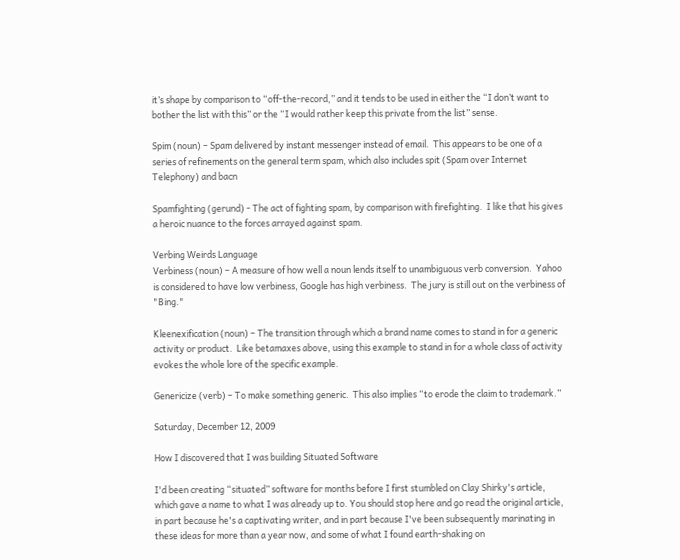it’s shape by comparison to “off-the-record,” and it tends to be used in either the “I don’t want to bother the list with this” or the “I would rather keep this private from the list” sense.

Spim (noun) – Spam delivered by instant messenger instead of email.  This appears to be one of a series of refinements on the general term spam, which also includes spit (Spam over Internet Telephony) and bacn

Spamfighting (gerund) - The act of fighting spam, by comparison with firefighting.  I like that his gives a heroic nuance to the forces arrayed against spam.

Verbing Weirds Language
Verbiness (noun) – A measure of how well a noun lends itself to unambiguous verb conversion.  Yahoo is considered to have low verbiness, Google has high verbiness.  The jury is still out on the verbiness of "Bing."

Kleenexification (noun) – The transition through which a brand name comes to stand in for a generic activity or product.  Like betamaxes above, using this example to stand in for a whole class of activity evokes the whole lore of the specific example.

Genericize (verb) – To make something generic.  This also implies “to erode the claim to trademark.”

Saturday, December 12, 2009

How I discovered that I was building Situated Software

I'd been creating “situated” software for months before I first stumbled on Clay Shirky's article, which gave a name to what I was already up to. You should stop here and go read the original article, in part because he's a captivating writer, and in part because I've been subsequently marinating in these ideas for more than a year now, and some of what I found earth-shaking on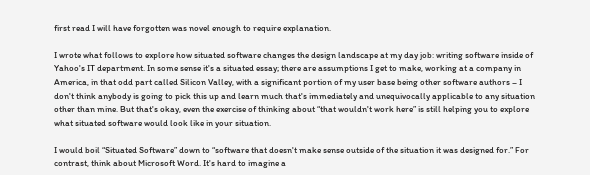first read I will have forgotten was novel enough to require explanation.

I wrote what follows to explore how situated software changes the design landscape at my day job: writing software inside of Yahoo's IT department. In some sense it's a situated essay; there are assumptions I get to make, working at a company in America, in that odd part called Silicon Valley, with a significant portion of my user base being other software authors – I don't think anybody is going to pick this up and learn much that's immediately and unequivocally applicable to any situation other than mine. But that's okay, even the exercise of thinking about “that wouldn't work here” is still helping you to explore what situated software would look like in your situation.

I would boil “Situated Software” down to “software that doesn't make sense outside of the situation it was designed for.” For contrast, think about Microsoft Word. It's hard to imagine a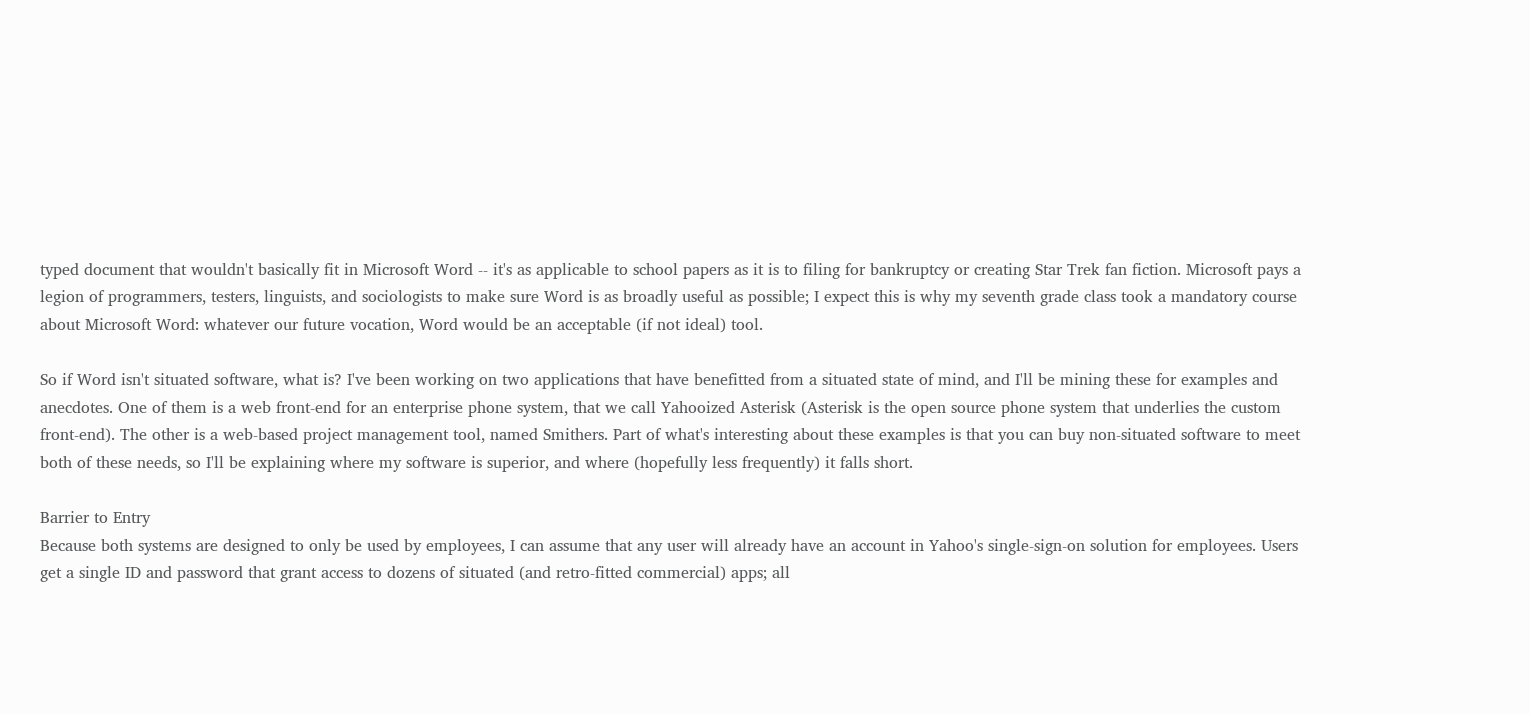typed document that wouldn't basically fit in Microsoft Word -- it's as applicable to school papers as it is to filing for bankruptcy or creating Star Trek fan fiction. Microsoft pays a legion of programmers, testers, linguists, and sociologists to make sure Word is as broadly useful as possible; I expect this is why my seventh grade class took a mandatory course about Microsoft Word: whatever our future vocation, Word would be an acceptable (if not ideal) tool.

So if Word isn't situated software, what is? I've been working on two applications that have benefitted from a situated state of mind, and I'll be mining these for examples and anecdotes. One of them is a web front-end for an enterprise phone system, that we call Yahooized Asterisk (Asterisk is the open source phone system that underlies the custom front-end). The other is a web-based project management tool, named Smithers. Part of what's interesting about these examples is that you can buy non-situated software to meet both of these needs, so I'll be explaining where my software is superior, and where (hopefully less frequently) it falls short.

Barrier to Entry
Because both systems are designed to only be used by employees, I can assume that any user will already have an account in Yahoo's single-sign-on solution for employees. Users get a single ID and password that grant access to dozens of situated (and retro-fitted commercial) apps; all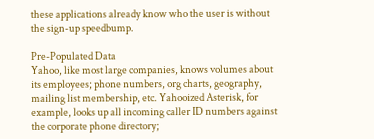these applications already know who the user is without the sign-up speedbump.

Pre-Populated Data
Yahoo, like most large companies, knows volumes about its employees; phone numbers, org charts, geography, mailing list membership, etc. Yahooized Asterisk, for example, looks up all incoming caller ID numbers against the corporate phone directory;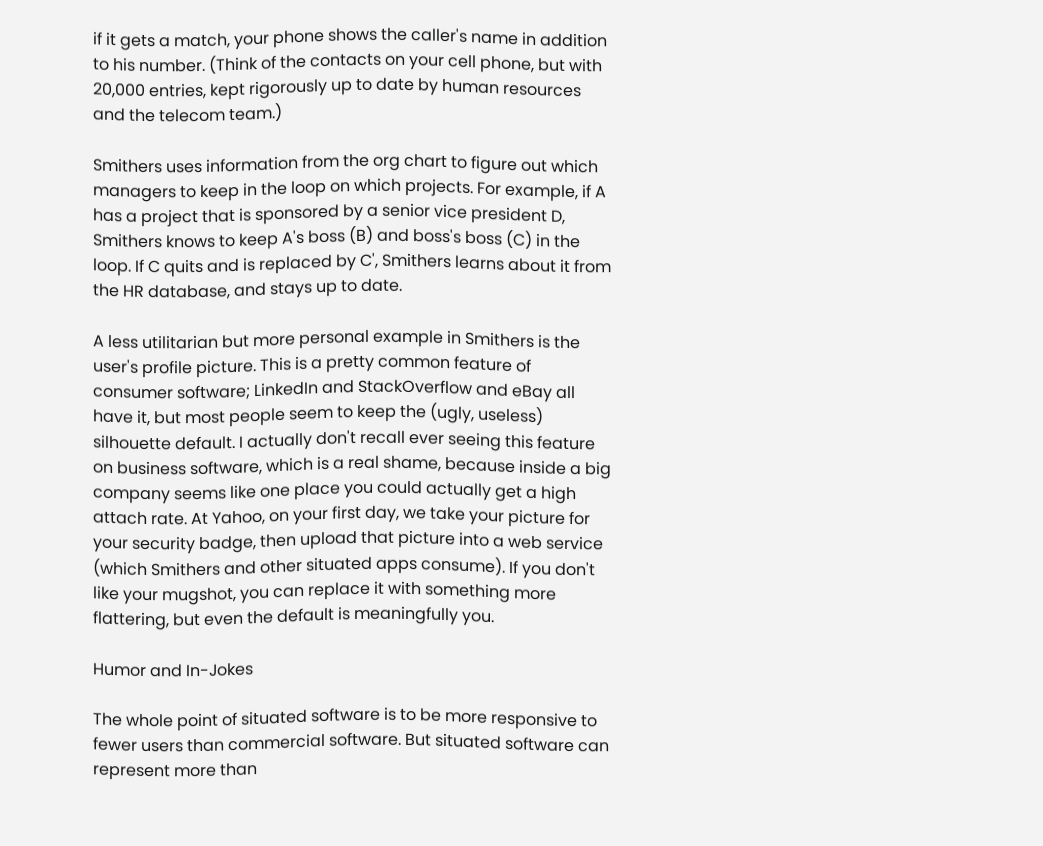if it gets a match, your phone shows the caller's name in addition to his number. (Think of the contacts on your cell phone, but with 20,000 entries, kept rigorously up to date by human resources and the telecom team.)

Smithers uses information from the org chart to figure out which managers to keep in the loop on which projects. For example, if A has a project that is sponsored by a senior vice president D, Smithers knows to keep A's boss (B) and boss's boss (C) in the loop. If C quits and is replaced by C', Smithers learns about it from the HR database, and stays up to date.

A less utilitarian but more personal example in Smithers is the user's profile picture. This is a pretty common feature of consumer software; LinkedIn and StackOverflow and eBay all have it, but most people seem to keep the (ugly, useless) silhouette default. I actually don't recall ever seeing this feature on business software, which is a real shame, because inside a big company seems like one place you could actually get a high attach rate. At Yahoo, on your first day, we take your picture for your security badge, then upload that picture into a web service (which Smithers and other situated apps consume). If you don't like your mugshot, you can replace it with something more flattering, but even the default is meaningfully you.

Humor and In-Jokes

The whole point of situated software is to be more responsive to fewer users than commercial software. But situated software can represent more than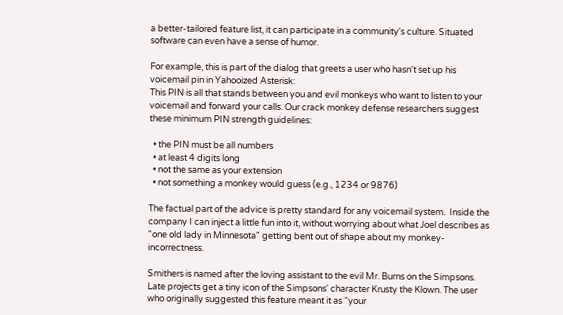a better-tailored feature list, it can participate in a community's culture. Situated software can even have a sense of humor.

For example, this is part of the dialog that greets a user who hasn't set up his voicemail pin in Yahooized Asterisk:
This PIN is all that stands between you and evil monkeys who want to listen to your voicemail and forward your calls. Our crack monkey defense researchers suggest these minimum PIN strength guidelines:

  • the PIN must be all numbers
  • at least 4 digits long
  • not the same as your extension
  • not something a monkey would guess (e.g., 1234 or 9876)

The factual part of the advice is pretty standard for any voicemail system.  Inside the company I can inject a little fun into it, without worrying about what Joel describes as "one old lady in Minnesota" getting bent out of shape about my monkey-incorrectness.

Smithers is named after the loving assistant to the evil Mr. Burns on the Simpsons. Late projects get a tiny icon of the Simpsons' character Krusty the Klown. The user who originally suggested this feature meant it as “your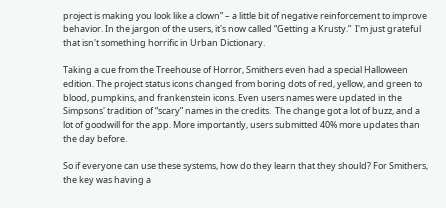project is making you look like a clown” – a little bit of negative reinforcement to improve behavior. In the jargon of the users, it's now called “Getting a Krusty.”  I'm just grateful that isn't something horrific in Urban Dictionary.

Taking a cue from the Treehouse of Horror, Smithers even had a special Halloween edition. The project status icons changed from boring dots of red, yellow, and green to blood, pumpkins, and frankenstein icons. Even users names were updated in the Simpsons' tradition of “scary” names in the credits.  The change got a lot of buzz, and a lot of goodwill for the app. More importantly, users submitted 40% more updates than the day before.

So if everyone can use these systems, how do they learn that they should? For Smithers, the key was having a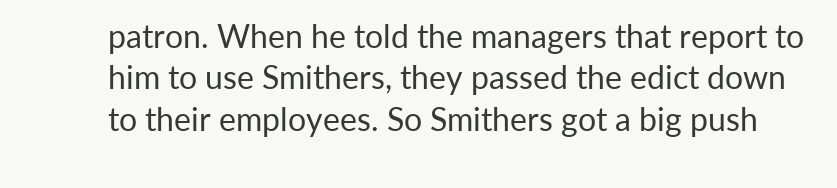patron. When he told the managers that report to him to use Smithers, they passed the edict down to their employees. So Smithers got a big push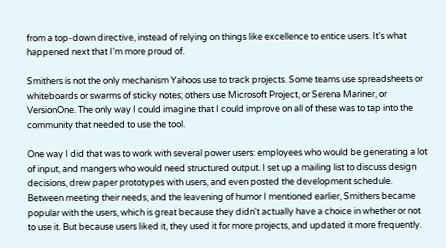from a top-down directive, instead of relying on things like excellence to entice users. It's what happened next that I'm more proud of.

Smithers is not the only mechanism Yahoos use to track projects. Some teams use spreadsheets or whiteboards or swarms of sticky notes; others use Microsoft Project, or Serena Mariner, or VersionOne. The only way I could imagine that I could improve on all of these was to tap into the community that needed to use the tool.

One way I did that was to work with several power users: employees who would be generating a lot of input, and mangers who would need structured output. I set up a mailing list to discuss design decisions, drew paper prototypes with users, and even posted the development schedule. Between meeting their needs, and the leavening of humor I mentioned earlier, Smithers became popular with the users, which is great because they didn't actually have a choice in whether or not to use it. But because users liked it, they used it for more projects, and updated it more frequently.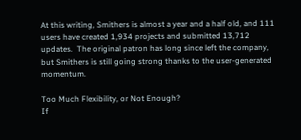At this writing, Smithers is almost a year and a half old, and 111 users have created 1,934 projects and submitted 13,712 updates.  The original patron has long since left the company, but Smithers is still going strong thanks to the user-generated momentum.

Too Much Flexibility, or Not Enough?
If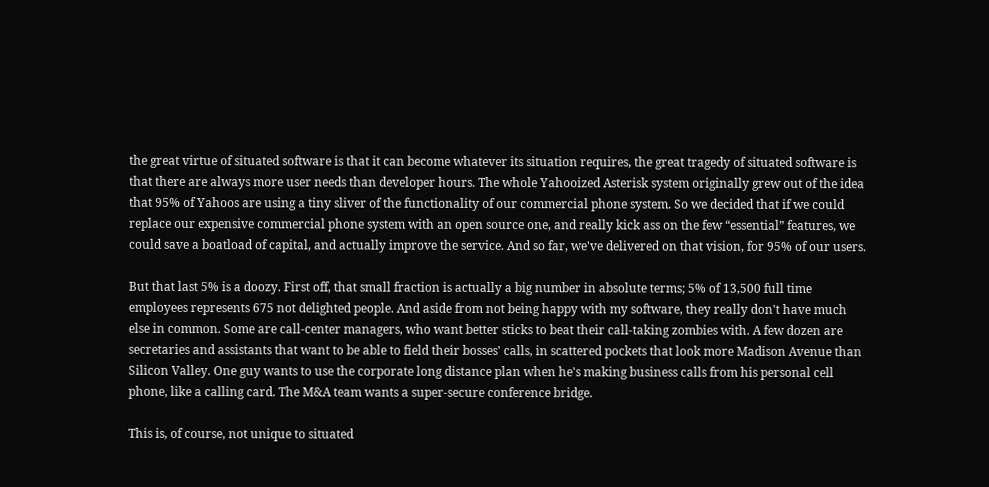the great virtue of situated software is that it can become whatever its situation requires, the great tragedy of situated software is that there are always more user needs than developer hours. The whole Yahooized Asterisk system originally grew out of the idea that 95% of Yahoos are using a tiny sliver of the functionality of our commercial phone system. So we decided that if we could replace our expensive commercial phone system with an open source one, and really kick ass on the few “essential” features, we could save a boatload of capital, and actually improve the service. And so far, we've delivered on that vision, for 95% of our users.

But that last 5% is a doozy. First off, that small fraction is actually a big number in absolute terms; 5% of 13,500 full time employees represents 675 not delighted people. And aside from not being happy with my software, they really don't have much else in common. Some are call-center managers, who want better sticks to beat their call-taking zombies with. A few dozen are secretaries and assistants that want to be able to field their bosses' calls, in scattered pockets that look more Madison Avenue than Silicon Valley. One guy wants to use the corporate long distance plan when he's making business calls from his personal cell phone, like a calling card. The M&A team wants a super-secure conference bridge.

This is, of course, not unique to situated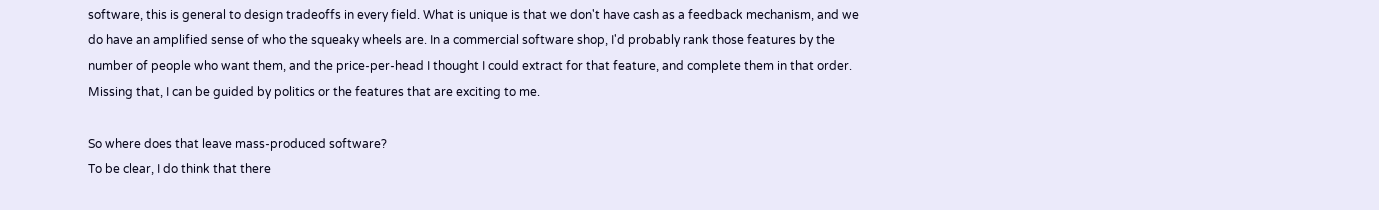software, this is general to design tradeoffs in every field. What is unique is that we don't have cash as a feedback mechanism, and we do have an amplified sense of who the squeaky wheels are. In a commercial software shop, I'd probably rank those features by the number of people who want them, and the price-per-head I thought I could extract for that feature, and complete them in that order. Missing that, I can be guided by politics or the features that are exciting to me.

So where does that leave mass-produced software?
To be clear, I do think that there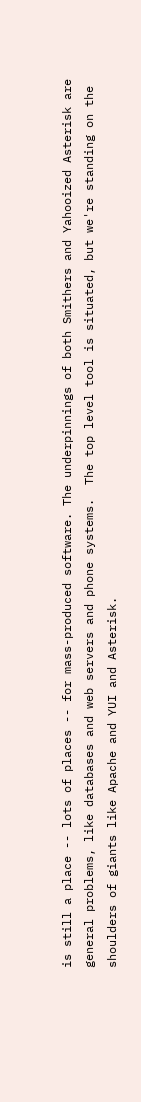is still a place -- lots of places -- for mass-produced software. The underpinnings of both Smithers and Yahooized Asterisk are general problems, like databases and web servers and phone systems.  The top level tool is situated, but we're standing on the shoulders of giants like Apache and YUI and Asterisk.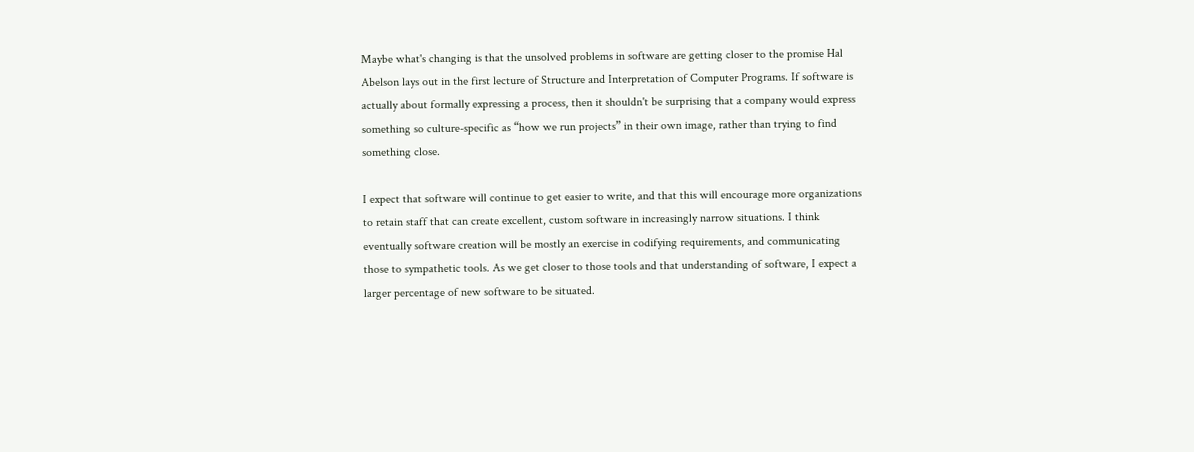Maybe what's changing is that the unsolved problems in software are getting closer to the promise Hal Abelson lays out in the first lecture of Structure and Interpretation of Computer Programs. If software is actually about formally expressing a process, then it shouldn't be surprising that a company would express something so culture-specific as “how we run projects” in their own image, rather than trying to find something close.

I expect that software will continue to get easier to write, and that this will encourage more organizations to retain staff that can create excellent, custom software in increasingly narrow situations. I think eventually software creation will be mostly an exercise in codifying requirements, and communicating those to sympathetic tools. As we get closer to those tools and that understanding of software, I expect a larger percentage of new software to be situated.